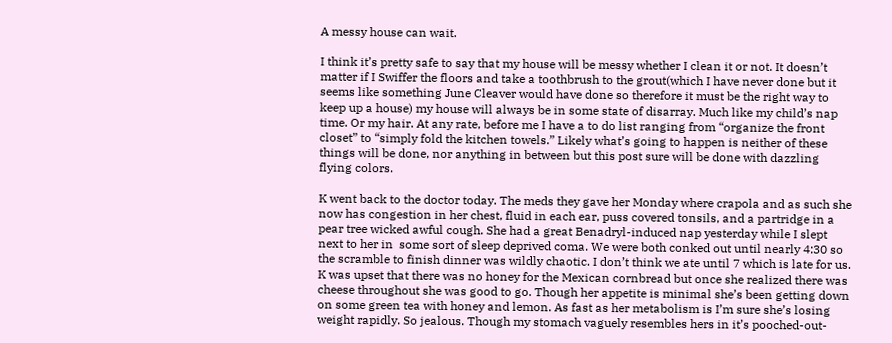A messy house can wait.

I think it’s pretty safe to say that my house will be messy whether I clean it or not. It doesn’t matter if I Swiffer the floors and take a toothbrush to the grout(which I have never done but it seems like something June Cleaver would have done so therefore it must be the right way to keep up a house) my house will always be in some state of disarray. Much like my child’s nap time. Or my hair. At any rate, before me I have a to do list ranging from “organize the front closet” to “simply fold the kitchen towels.” Likely what’s going to happen is neither of these things will be done, nor anything in between but this post sure will be done with dazzling flying colors.

K went back to the doctor today. The meds they gave her Monday where crapola and as such she  now has congestion in her chest, fluid in each ear, puss covered tonsils, and a partridge in a pear tree wicked awful cough. She had a great Benadryl-induced nap yesterday while I slept next to her in  some sort of sleep deprived coma. We were both conked out until nearly 4:30 so the scramble to finish dinner was wildly chaotic. I don’t think we ate until 7 which is late for us. K was upset that there was no honey for the Mexican cornbread but once she realized there was cheese throughout she was good to go. Though her appetite is minimal she’s been getting down on some green tea with honey and lemon. As fast as her metabolism is I’m sure she’s losing weight rapidly. So jealous. Though my stomach vaguely resembles hers in it’s pooched-out-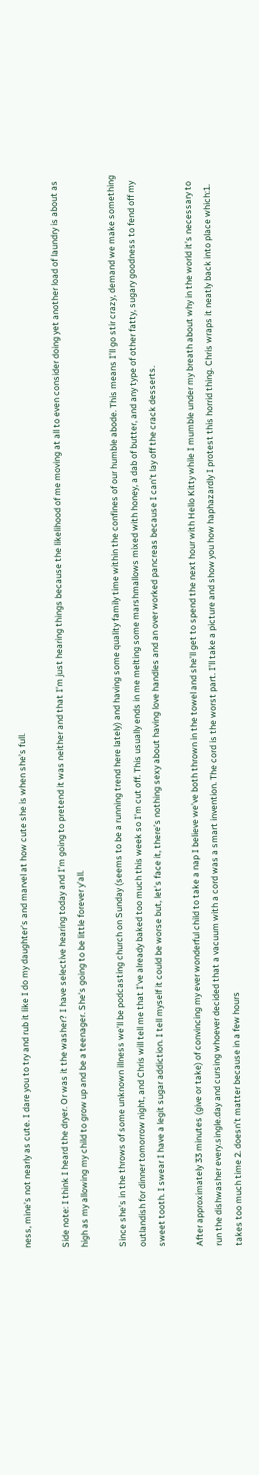ness, mine’s not nearly as cute. I dare you to try and rub it like I do my daughter’s and marvel at how cute she is when she’s full.

Side note: I think I heard the dryer. Or was it the washer? I have selective hearing today and I’m going to pretend it was neither and that I’m just hearing things because the likelihood of me moving at all to even consider doing yet another load of laundry is about as high as my allowing my child to grow up and be a teenager. She’s going to be little forever y’all.

Since she’s in the throws of some unknown illness we’ll be podcasting church on Sunday (seems to be a running trend here lately) and having some quality family time within the confines of our humble abode. This means I’ll go stir crazy, demand we make something outlandish for dinner tomorrow night, and Chris will tell me that I’ve already baked too much this week so I’m cut off. This usually ends in me melting some marshmallows mixed with honey, a dab of butter, and any type of other fatty, sugary goodness to fend off my sweet tooth. I swear I have a legit sugar addiction. I tell myself it could be worse but, let’s face it, there’s nothing sexy about having love handles and an over worked pancreas because I can’t lay off the crack desserts.

After approximately 33 minutes (give or take) of convincing my ever wonderful child to take a nap I believe we’ve both thrown in the towel and she’ll get to spend the next hour with Hello Kitty while I mumble under my breath about why in the world it’s necessary to run the dishwasher every.single.day and cursing whoever decided that a vacuum with a cord was a smart invention. The cord is the worst part. I’ll take a picture and show you how haphazardly I protest this horrid thing. Chris wraps it neatly back into place which:1. takes too much time 2. doesn’t matter because in a few hours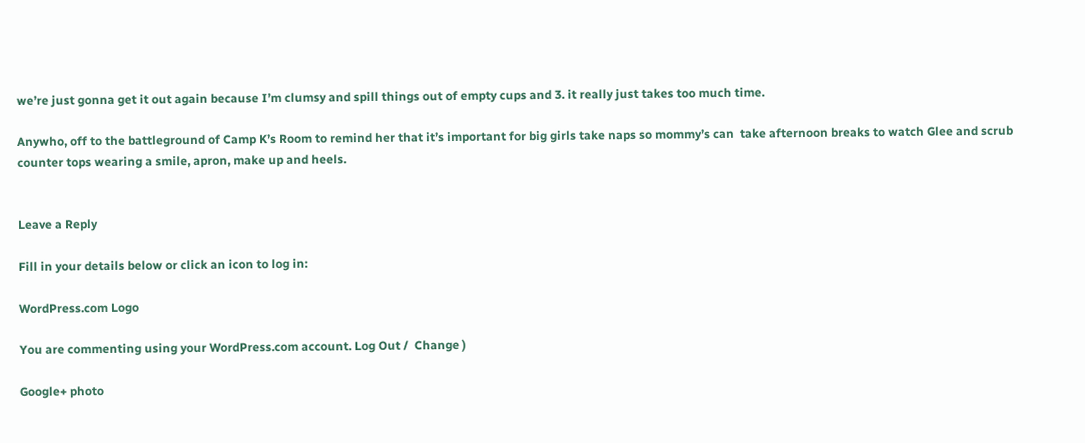we’re just gonna get it out again because I’m clumsy and spill things out of empty cups and 3. it really just takes too much time.

Anywho, off to the battleground of Camp K’s Room to remind her that it’s important for big girls take naps so mommy’s can  take afternoon breaks to watch Glee and scrub counter tops wearing a smile, apron, make up and heels.


Leave a Reply

Fill in your details below or click an icon to log in:

WordPress.com Logo

You are commenting using your WordPress.com account. Log Out /  Change )

Google+ photo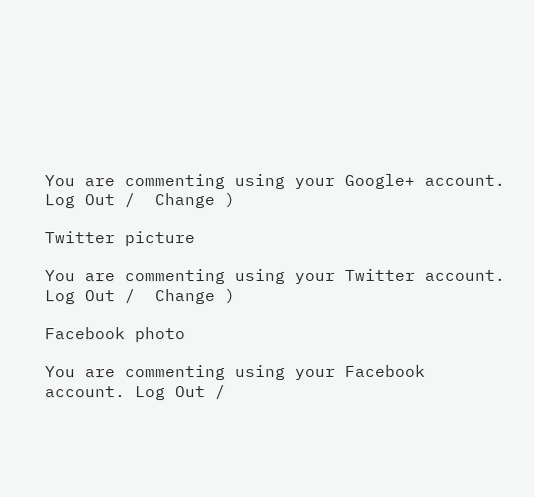You are commenting using your Google+ account. Log Out /  Change )

Twitter picture

You are commenting using your Twitter account. Log Out /  Change )

Facebook photo

You are commenting using your Facebook account. Log Out /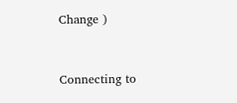Change )


Connecting to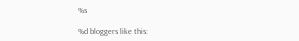%s

%d bloggers like this: